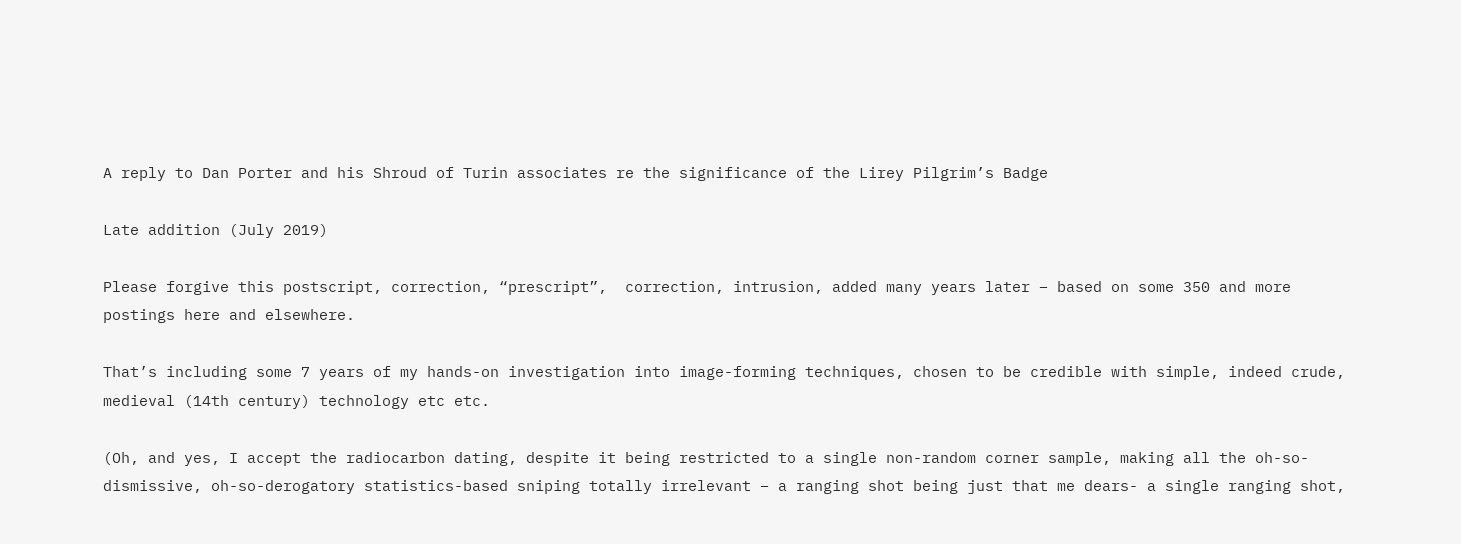A reply to Dan Porter and his Shroud of Turin associates re the significance of the Lirey Pilgrim’s Badge

Late addition (July 2019)

Please forgive this postscript, correction, “prescript”,  correction, intrusion, added many years later – based on some 350 and more postings here and elsewhere.

That’s including some 7 years of my hands-on investigation into image-forming techniques, chosen to be credible with simple, indeed crude, medieval (14th century) technology etc etc.

(Oh, and yes, I accept the radiocarbon dating, despite it being restricted to a single non-random corner sample, making all the oh-so-dismissive, oh-so-derogatory statistics-based sniping totally irrelevant – a ranging shot being just that me dears- a single ranging shot,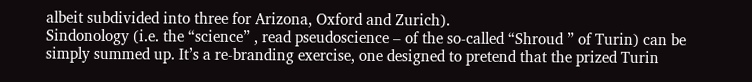albeit subdivided into three for Arizona, Oxford and Zurich).
Sindonology (i.e. the “science” , read pseudoscience – of the so-called “Shroud ” of Turin) can be simply summed up. It’s a re-branding exercise, one designed to pretend that the prized Turin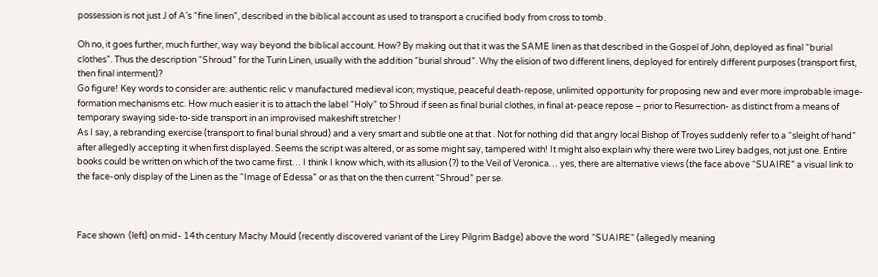possession is not just J of A’s “fine linen”, described in the biblical account as used to transport a crucified body from cross to tomb.

Oh no, it goes further, much further, way way beyond the biblical account. How? By making out that it was the SAME linen as that described in the Gospel of John, deployed as final “burial clothes”. Thus the description “Shroud” for the Turin Linen, usually with the addition “burial shroud”. Why the elision of two different linens, deployed for entirely different purposes (transport first, then final interment)?
Go figure! Key words to consider are: authentic relic v manufactured medieval icon; mystique, peaceful death-repose, unlimited opportunity for proposing new and ever more improbable image-formation mechanisms etc. How much easier it is to attach the label “Holy” to Shroud if seen as final burial clothes, in final at-peace repose – prior to Resurrection- as distinct from a means of temporary swaying side-to-side transport in an improvised makeshift stretcher !
As I say, a rebranding exercise (transport to final burial shroud) and a very smart and subtle one at that . Not for nothing did that angry local Bishop of Troyes suddenly refer to a “sleight of hand” after allegedly accepting it when first displayed. Seems the script was altered, or as some might say, tampered with! It might also explain why there were two Lirey badges, not just one. Entire books could be written on which of the two came first… I think I know which, with its allusion (?) to the Veil of Veronica… yes, there are alternative views (the face above “SUAIRE” a visual link to the face-only display of the Linen as the “Image of Edessa” or as that on the then current “Shroud” per se.



Face shown  (left) on mid- 14th century Machy Mould (recently discovered variant of the Lirey Pilgrim Badge) above the word “SUAIRE” (allegedly meaning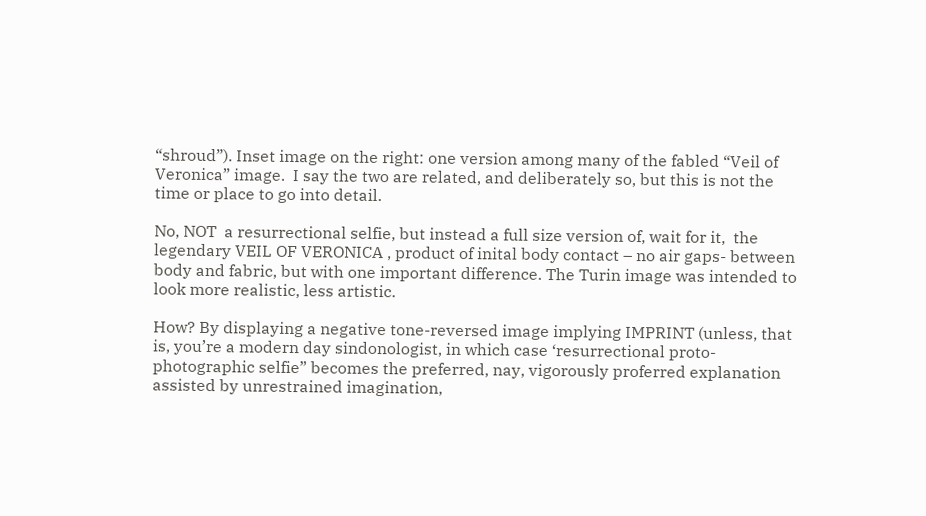“shroud”). Inset image on the right: one version among many of the fabled “Veil of Veronica” image.  I say the two are related, and deliberately so, but this is not the time or place to go into detail.

No, NOT  a resurrectional selfie, but instead a full size version of, wait for it,  the legendary VEIL OF VERONICA , product of inital body contact – no air gaps- between body and fabric, but with one important difference. The Turin image was intended to look more realistic, less artistic.

How? By displaying a negative tone-reversed image implying IMPRINT (unless, that is, you’re a modern day sindonologist, in which case ‘resurrectional proto-photographic selfie” becomes the preferred, nay, vigorously proferred explanation assisted by unrestrained imagination,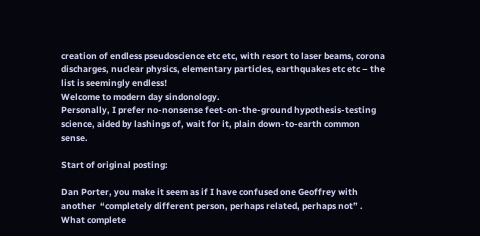creation of endless pseudoscience etc etc, with resort to laser beams, corona discharges, nuclear physics, elementary particles, earthquakes etc etc – the list is seemingly endless!
Welcome to modern day sindonology.
Personally, I prefer no-nonsense feet-on-the-ground hypothesis-testing science, aided by lashings of, wait for it, plain down-to-earth common sense.

Start of original posting:

Dan Porter, you make it seem as if I have confused one Geoffrey with another  “completely different person, perhaps related, perhaps not” . What complete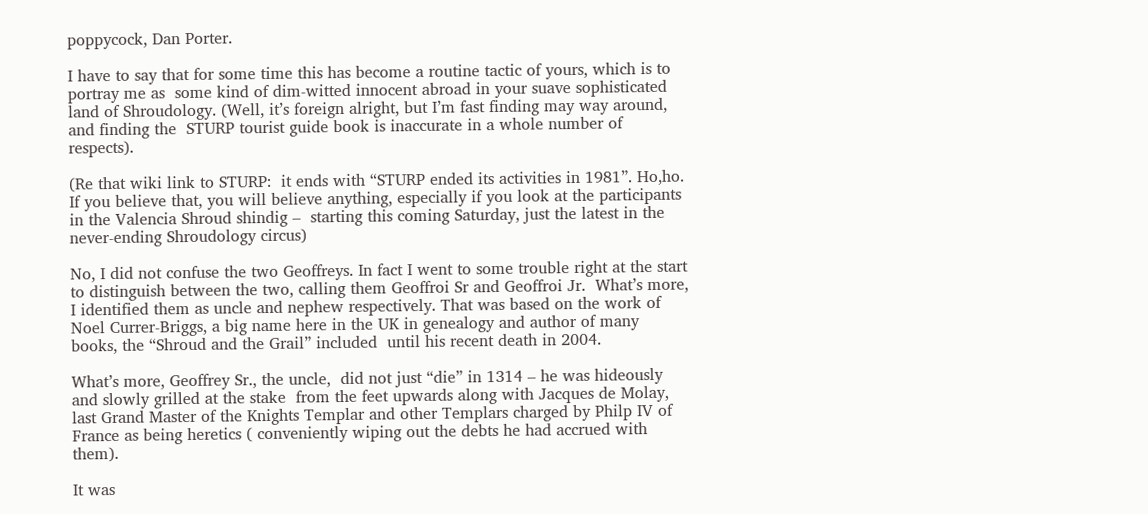poppycock, Dan Porter.

I have to say that for some time this has become a routine tactic of yours, which is to portray me as  some kind of dim-witted innocent abroad in your suave sophisticated  land of Shroudology. (Well, it’s foreign alright, but I’m fast finding may way around, and finding the  STURP tourist guide book is inaccurate in a whole number of respects).

(Re that wiki link to STURP:  it ends with “STURP ended its activities in 1981”. Ho,ho.  If you believe that, you will believe anything, especially if you look at the participants in the Valencia Shroud shindig –  starting this coming Saturday, just the latest in the never-ending Shroudology circus)

No, I did not confuse the two Geoffreys. In fact I went to some trouble right at the start to distinguish between the two, calling them Geoffroi Sr and Geoffroi Jr.  What’s more, I identified them as uncle and nephew respectively. That was based on the work of Noel Currer-Briggs, a big name here in the UK in genealogy and author of many books, the “Shroud and the Grail” included  until his recent death in 2004.

What’s more, Geoffrey Sr., the uncle,  did not just “die” in 1314 – he was hideously and slowly grilled at the stake  from the feet upwards along with Jacques de Molay,  last Grand Master of the Knights Templar and other Templars charged by Philp IV of France as being heretics ( conveniently wiping out the debts he had accrued with them).

It was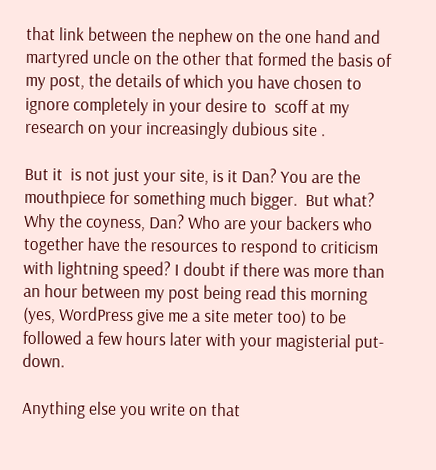that link between the nephew on the one hand and martyred uncle on the other that formed the basis of my post, the details of which you have chosen to ignore completely in your desire to  scoff at my research on your increasingly dubious site .

But it  is not just your site, is it Dan? You are the mouthpiece for something much bigger.  But what?  Why the coyness, Dan? Who are your backers who together have the resources to respond to criticism with lightning speed? I doubt if there was more than an hour between my post being read this morning  (yes, WordPress give me a site meter too) to be followed a few hours later with your magisterial put-down.

Anything else you write on that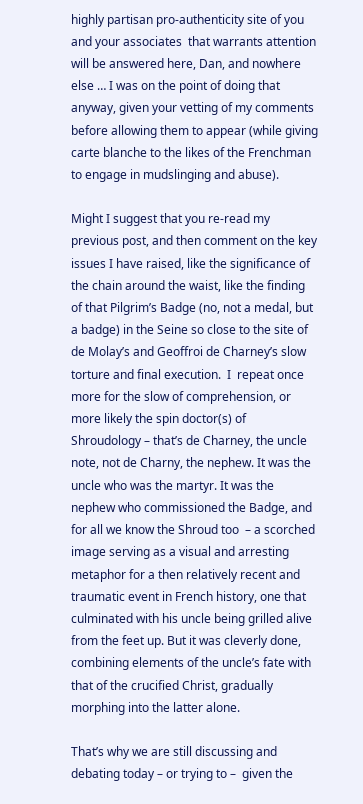highly partisan pro-authenticity site of you and your associates  that warrants attention will be answered here, Dan, and nowhere else … I was on the point of doing that anyway, given your vetting of my comments before allowing them to appear (while giving carte blanche to the likes of the Frenchman to engage in mudslinging and abuse).

Might I suggest that you re-read my previous post, and then comment on the key issues I have raised, like the significance of the chain around the waist, like the finding of that Pilgrim’s Badge (no, not a medal, but a badge) in the Seine so close to the site of de Molay’s and Geoffroi de Charney’s slow torture and final execution.  I  repeat once more for the slow of comprehension, or more likely the spin doctor(s) of  Shroudology – that’s de Charney, the uncle note, not de Charny, the nephew. It was the uncle who was the martyr. It was the nephew who commissioned the Badge, and for all we know the Shroud too  – a scorched image serving as a visual and arresting metaphor for a then relatively recent and traumatic event in French history, one that culminated with his uncle being grilled alive from the feet up. But it was cleverly done, combining elements of the uncle’s fate with that of the crucified Christ, gradually morphing into the latter alone.

That’s why we are still discussing and debating today – or trying to –  given the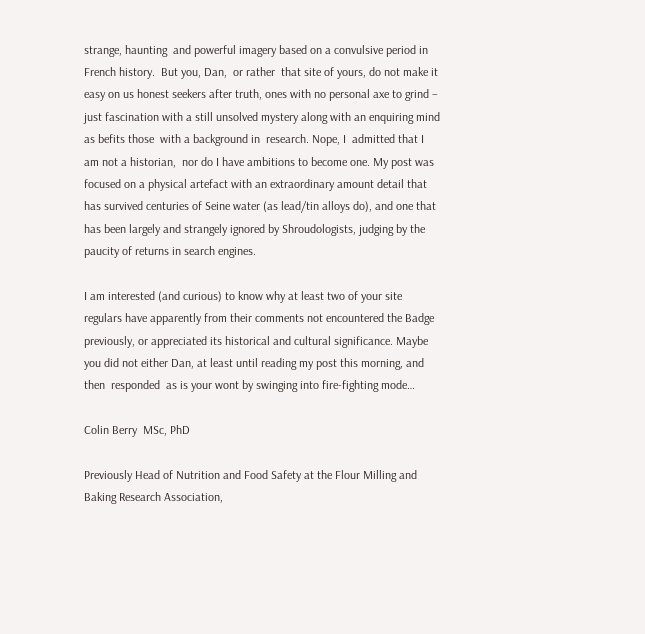strange, haunting  and powerful imagery based on a convulsive period in French history.  But you, Dan,  or rather  that site of yours, do not make it easy on us honest seekers after truth, ones with no personal axe to grind –  just fascination with a still unsolved mystery along with an enquiring mind as befits those  with a background in  research. Nope, I  admitted that I am not a historian,  nor do I have ambitions to become one. My post was focused on a physical artefact with an extraordinary amount detail that has survived centuries of Seine water (as lead/tin alloys do), and one that has been largely and strangely ignored by Shroudologists, judging by the paucity of returns in search engines.

I am interested (and curious) to know why at least two of your site regulars have apparently from their comments not encountered the Badge previously, or appreciated its historical and cultural significance. Maybe you did not either Dan, at least until reading my post this morning, and then  responded  as is your wont by swinging into fire-fighting mode…

Colin Berry  MSc, PhD

Previously Head of Nutrition and Food Safety at the Flour Milling and Baking Research Association,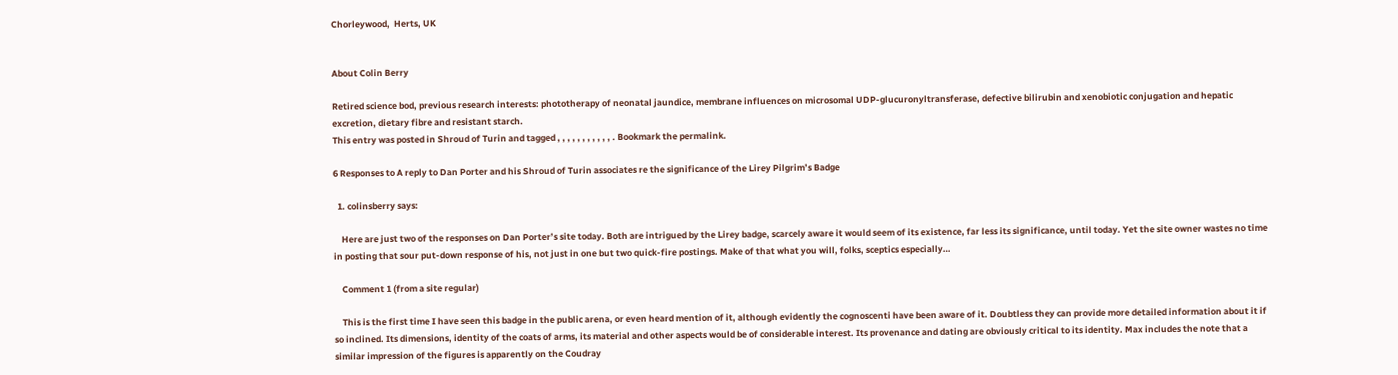Chorleywood,  Herts, UK


About Colin Berry

Retired science bod, previous research interests: phototherapy of neonatal jaundice, membrane influences on microsomal UDP-glucuronyltransferase, defective bilirubin and xenobiotic conjugation and hepatic excretion, dietary fibre and resistant starch.
This entry was posted in Shroud of Turin and tagged , , , , , , , , , , , . Bookmark the permalink.

6 Responses to A reply to Dan Porter and his Shroud of Turin associates re the significance of the Lirey Pilgrim’s Badge

  1. colinsberry says:

    Here are just two of the responses on Dan Porter’s site today. Both are intrigued by the Lirey badge, scarcely aware it would seem of its existence, far less its significance, until today. Yet the site owner wastes no time in posting that sour put-down response of his, not just in one but two quick-fire postings. Make of that what you will, folks, sceptics especially…

    Comment 1 (from a site regular)

    This is the first time I have seen this badge in the public arena, or even heard mention of it, although evidently the cognoscenti have been aware of it. Doubtless they can provide more detailed information about it if so inclined. Its dimensions, identity of the coats of arms, its material and other aspects would be of considerable interest. Its provenance and dating are obviously critical to its identity. Max includes the note that a similar impression of the figures is apparently on the Coudray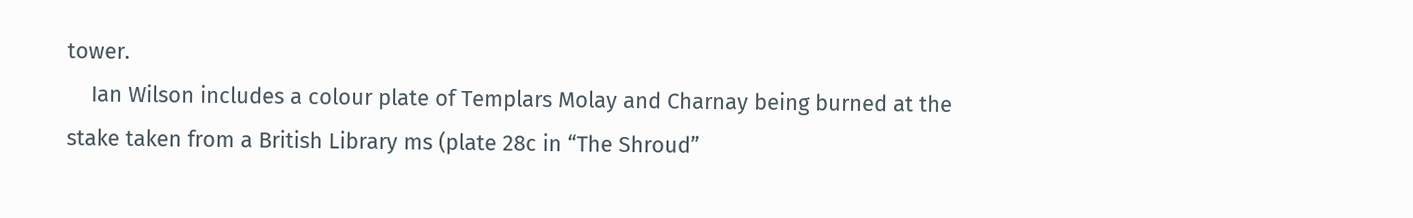tower.
    Ian Wilson includes a colour plate of Templars Molay and Charnay being burned at the stake taken from a British Library ms (plate 28c in “The Shroud”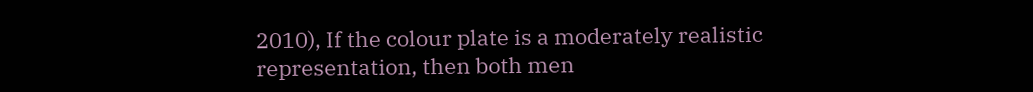2010), If the colour plate is a moderately realistic representation, then both men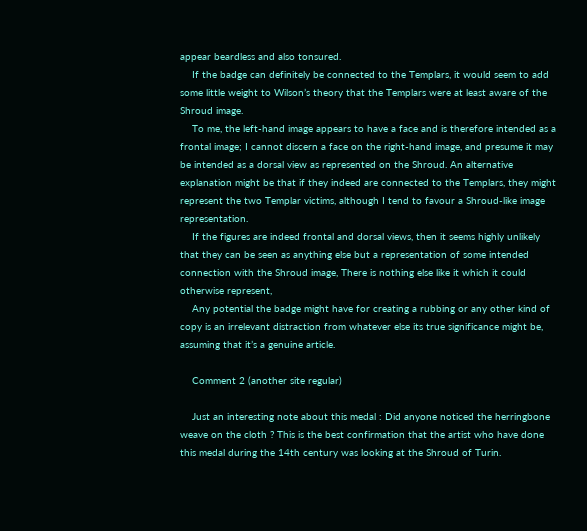appear beardless and also tonsured.
    If the badge can definitely be connected to the Templars, it would seem to add some little weight to Wilson’s theory that the Templars were at least aware of the Shroud image.
    To me, the left-hand image appears to have a face and is therefore intended as a frontal image; I cannot discern a face on the right-hand image, and presume it may be intended as a dorsal view as represented on the Shroud. An alternative explanation might be that if they indeed are connected to the Templars, they might represent the two Templar victims, although I tend to favour a Shroud-like image representation.
    If the figures are indeed frontal and dorsal views, then it seems highly unlikely that they can be seen as anything else but a representation of some intended connection with the Shroud image, There is nothing else like it which it could otherwise represent,
    Any potential the badge might have for creating a rubbing or any other kind of copy is an irrelevant distraction from whatever else its true significance might be, assuming that it’s a genuine article.

    Comment 2 (another site regular)

    Just an interesting note about this medal : Did anyone noticed the herringbone weave on the cloth ? This is the best confirmation that the artist who have done this medal during the 14th century was looking at the Shroud of Turin.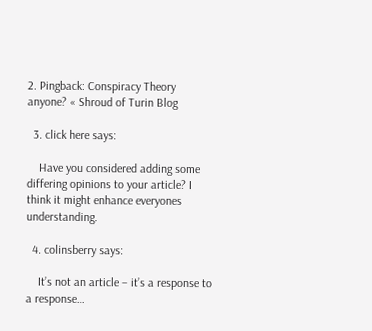2. Pingback: Conspiracy Theory anyone? « Shroud of Turin Blog

  3. click here says:

    Have you considered adding some differing opinions to your article? I think it might enhance everyones understanding.

  4. colinsberry says:

    It’s not an article – it’s a response to a response…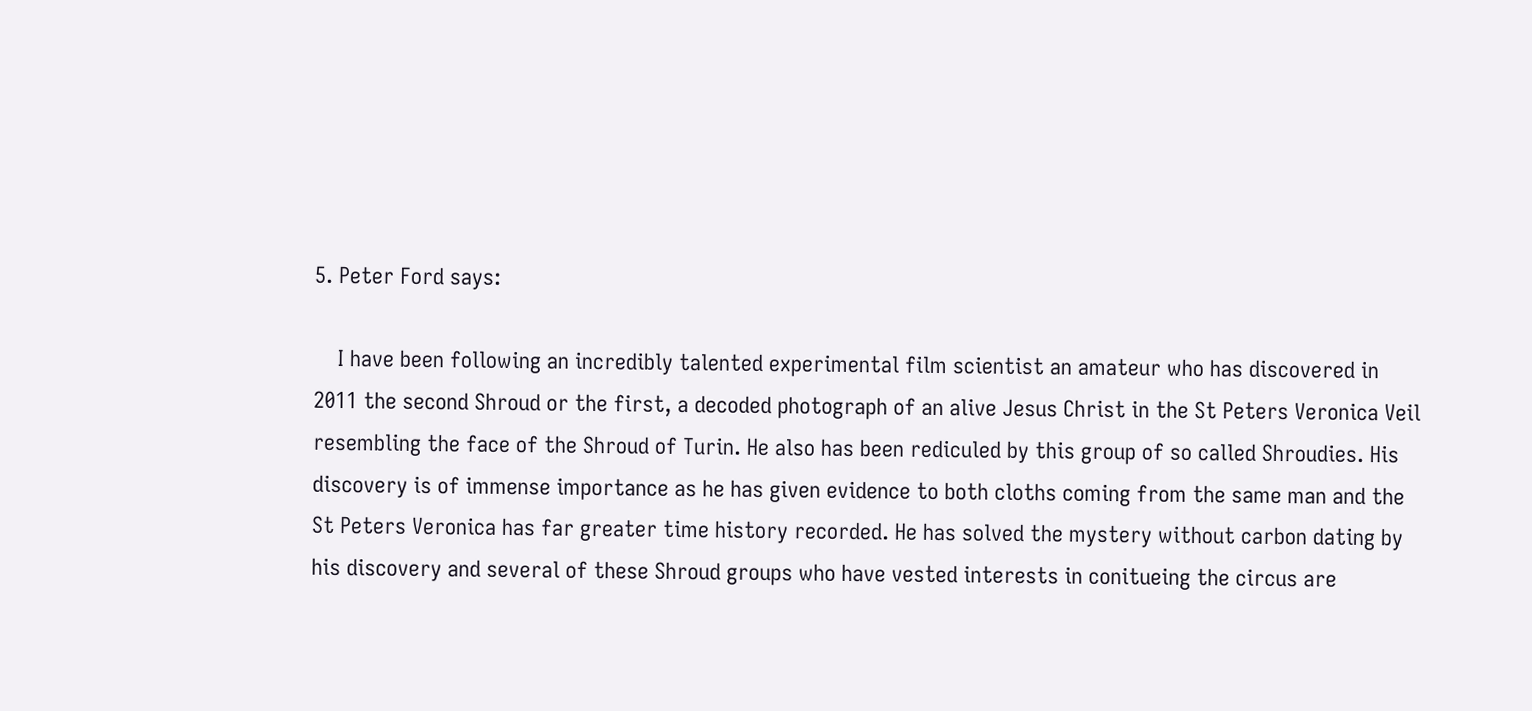5. Peter Ford says:

    I have been following an incredibly talented experimental film scientist an amateur who has discovered in 2011 the second Shroud or the first, a decoded photograph of an alive Jesus Christ in the St Peters Veronica Veil resembling the face of the Shroud of Turin. He also has been rediculed by this group of so called Shroudies. His discovery is of immense importance as he has given evidence to both cloths coming from the same man and the St Peters Veronica has far greater time history recorded. He has solved the mystery without carbon dating by his discovery and several of these Shroud groups who have vested interests in conitueing the circus are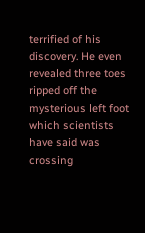terrified of his discovery. He even revealed three toes ripped off the mysterious left foot which scientists have said was crossing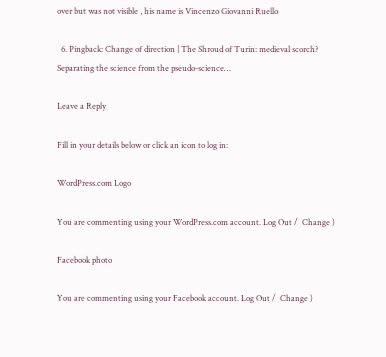over but was not visible , his name is Vincenzo Giovanni Ruello

  6. Pingback: Change of direction | The Shroud of Turin: medieval scorch? Separating the science from the pseudo-science…

Leave a Reply

Fill in your details below or click an icon to log in:

WordPress.com Logo

You are commenting using your WordPress.com account. Log Out /  Change )

Facebook photo

You are commenting using your Facebook account. Log Out /  Change )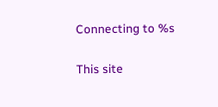Connecting to %s

This site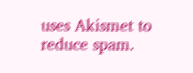uses Akismet to reduce spam.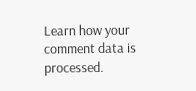Learn how your comment data is processed.